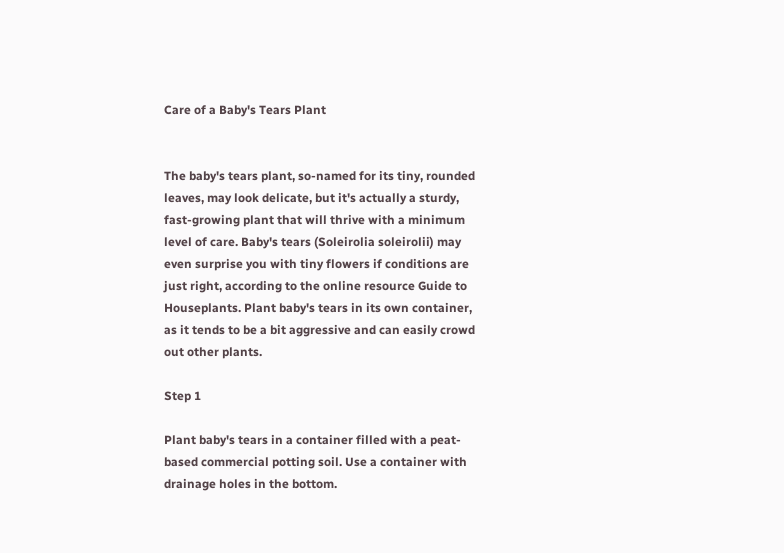Care of a Baby's Tears Plant


The baby's tears plant, so-named for its tiny, rounded leaves, may look delicate, but it's actually a sturdy, fast-growing plant that will thrive with a minimum level of care. Baby's tears (Soleirolia soleirolii) may even surprise you with tiny flowers if conditions are just right, according to the online resource Guide to Houseplants. Plant baby's tears in its own container, as it tends to be a bit aggressive and can easily crowd out other plants.

Step 1

Plant baby's tears in a container filled with a peat-based commercial potting soil. Use a container with drainage holes in the bottom.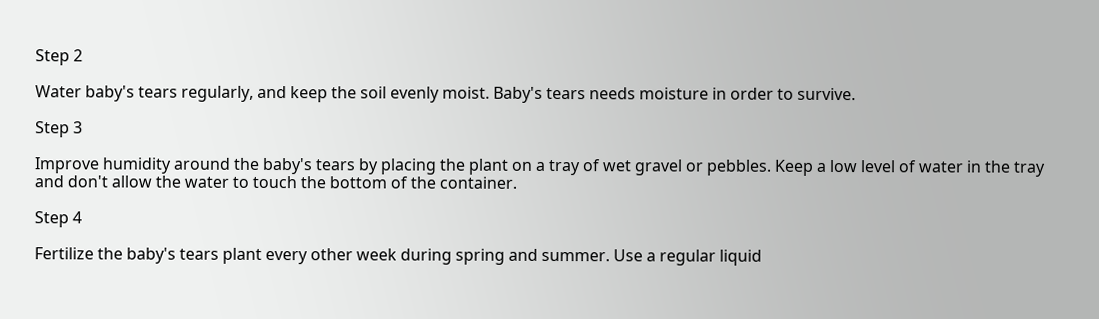Step 2

Water baby's tears regularly, and keep the soil evenly moist. Baby's tears needs moisture in order to survive.

Step 3

Improve humidity around the baby's tears by placing the plant on a tray of wet gravel or pebbles. Keep a low level of water in the tray and don't allow the water to touch the bottom of the container.

Step 4

Fertilize the baby's tears plant every other week during spring and summer. Use a regular liquid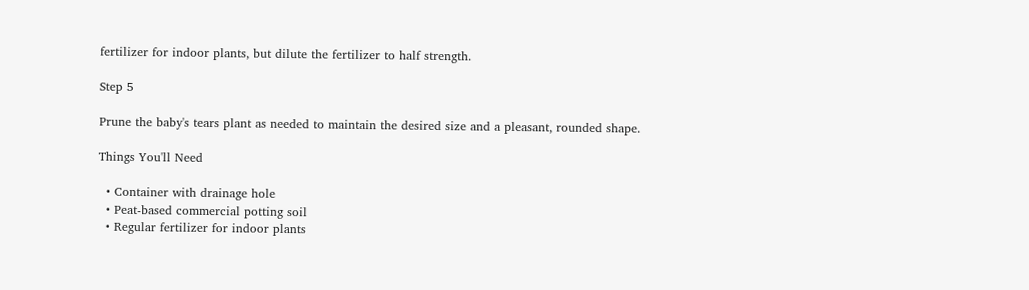fertilizer for indoor plants, but dilute the fertilizer to half strength.

Step 5

Prune the baby's tears plant as needed to maintain the desired size and a pleasant, rounded shape.

Things You'll Need

  • Container with drainage hole
  • Peat-based commercial potting soil
  • Regular fertilizer for indoor plants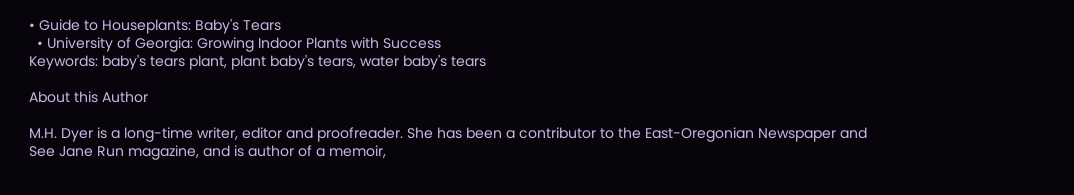• Guide to Houseplants: Baby's Tears
  • University of Georgia: Growing Indoor Plants with Success
Keywords: baby's tears plant, plant baby's tears, water baby's tears

About this Author

M.H. Dyer is a long-time writer, editor and proofreader. She has been a contributor to the East-Oregonian Newspaper and See Jane Run magazine, and is author of a memoir,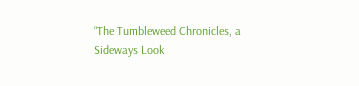“The Tumbleweed Chronicles, a Sideways Look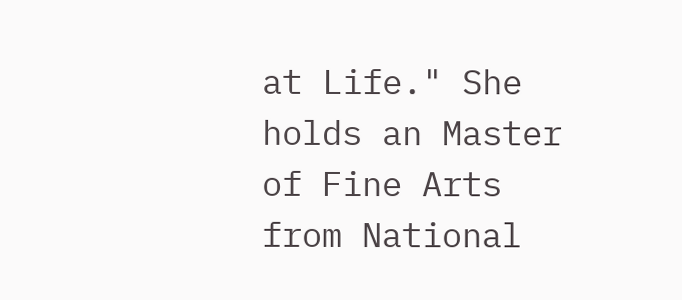at Life." She holds an Master of Fine Arts from National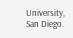University, San Diego.